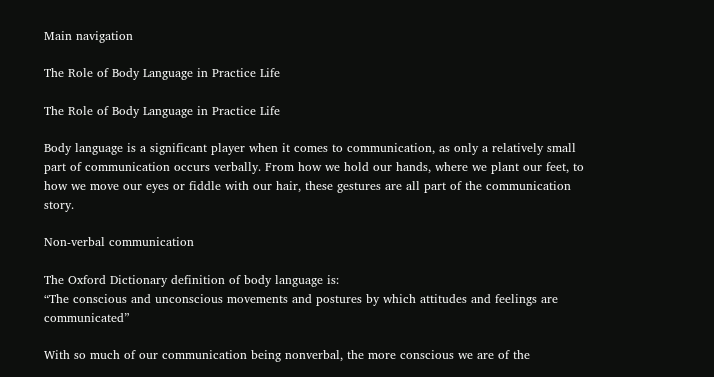Main navigation

The Role of Body Language in Practice Life

The Role of Body Language in Practice Life

Body language is a significant player when it comes to communication, as only a relatively small part of communication occurs verbally. From how we hold our hands, where we plant our feet, to how we move our eyes or fiddle with our hair, these gestures are all part of the communication story.

Non-verbal communication

The Oxford Dictionary definition of body language is:
“The conscious and unconscious movements and postures by which attitudes and feelings are communicated”

With so much of our communication being nonverbal, the more conscious we are of the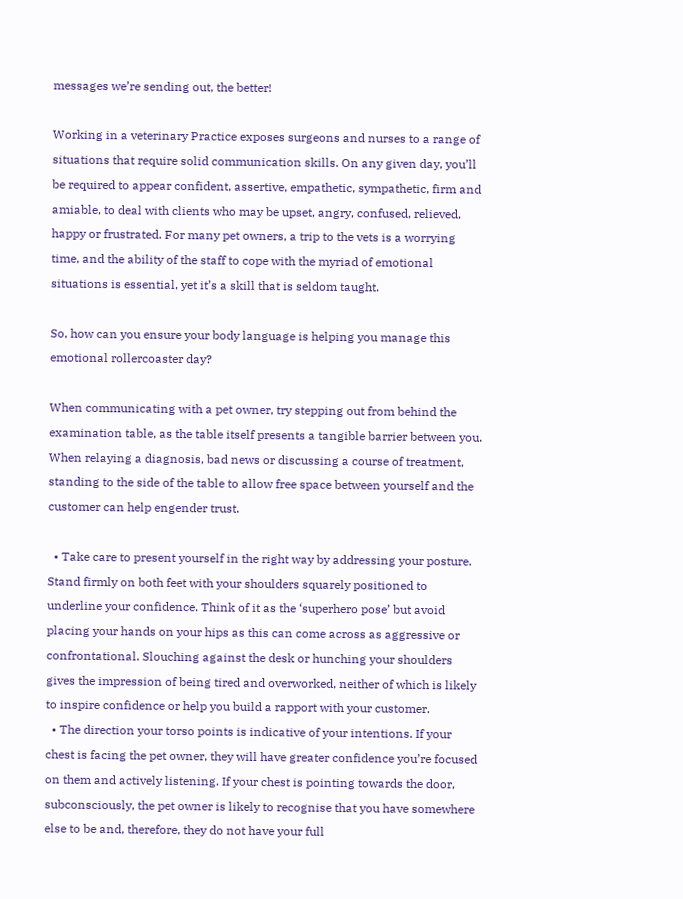messages we’re sending out, the better!

Working in a veterinary Practice exposes surgeons and nurses to a range of situations that require solid communication skills. On any given day, you’ll be required to appear confident, assertive, empathetic, sympathetic, firm and amiable, to deal with clients who may be upset, angry, confused, relieved, happy or frustrated. For many pet owners, a trip to the vets is a worrying time, and the ability of the staff to cope with the myriad of emotional situations is essential, yet it’s a skill that is seldom taught.

So, how can you ensure your body language is helping you manage this emotional rollercoaster day?

When communicating with a pet owner, try stepping out from behind the examination table, as the table itself presents a tangible barrier between you. When relaying a diagnosis, bad news or discussing a course of treatment, standing to the side of the table to allow free space between yourself and the customer can help engender trust.

  • Take care to present yourself in the right way by addressing your posture. Stand firmly on both feet with your shoulders squarely positioned to underline your confidence. Think of it as the ‘superhero pose’ but avoid placing your hands on your hips as this can come across as aggressive or confrontational. Slouching against the desk or hunching your shoulders gives the impression of being tired and overworked, neither of which is likely to inspire confidence or help you build a rapport with your customer.
  • The direction your torso points is indicative of your intentions. If your chest is facing the pet owner, they will have greater confidence you’re focused on them and actively listening. If your chest is pointing towards the door, subconsciously, the pet owner is likely to recognise that you have somewhere else to be and, therefore, they do not have your full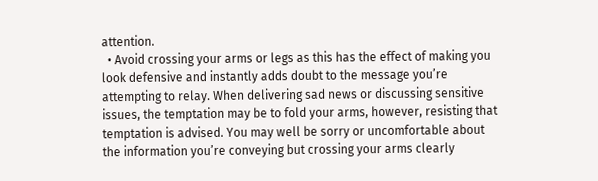attention.
  • Avoid crossing your arms or legs as this has the effect of making you look defensive and instantly adds doubt to the message you’re attempting to relay. When delivering sad news or discussing sensitive issues, the temptation may be to fold your arms, however, resisting that temptation is advised. You may well be sorry or uncomfortable about the information you’re conveying but crossing your arms clearly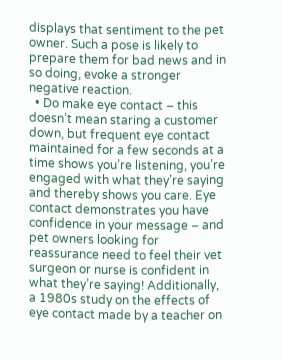displays that sentiment to the pet owner. Such a pose is likely to prepare them for bad news and in so doing, evoke a stronger negative reaction.
  • Do make eye contact – this doesn’t mean staring a customer down, but frequent eye contact maintained for a few seconds at a time shows you’re listening, you’re engaged with what they’re saying and thereby shows you care. Eye contact demonstrates you have confidence in your message – and pet owners looking for reassurance need to feel their vet surgeon or nurse is confident in what they’re saying! Additionally, a 1980s study on the effects of eye contact made by a teacher on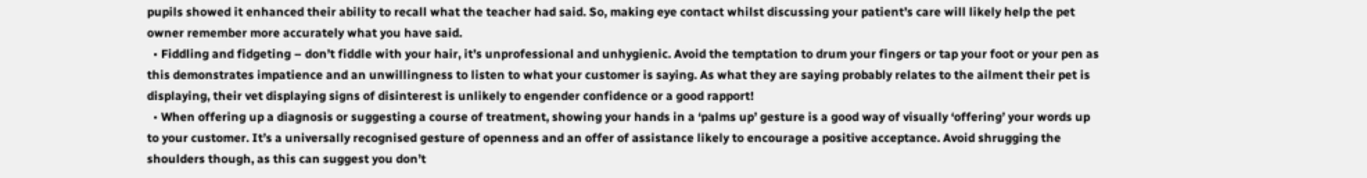pupils showed it enhanced their ability to recall what the teacher had said. So, making eye contact whilst discussing your patient’s care will likely help the pet owner remember more accurately what you have said.
  • Fiddling and fidgeting – don’t fiddle with your hair, it’s unprofessional and unhygienic. Avoid the temptation to drum your fingers or tap your foot or your pen as this demonstrates impatience and an unwillingness to listen to what your customer is saying. As what they are saying probably relates to the ailment their pet is displaying, their vet displaying signs of disinterest is unlikely to engender confidence or a good rapport!
  • When offering up a diagnosis or suggesting a course of treatment, showing your hands in a ‘palms up’ gesture is a good way of visually ‘offering’ your words up to your customer. It’s a universally recognised gesture of openness and an offer of assistance likely to encourage a positive acceptance. Avoid shrugging the shoulders though, as this can suggest you don’t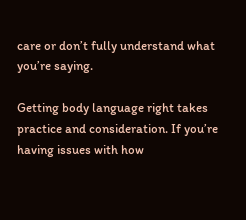care or don’t fully understand what you’re saying.

Getting body language right takes practice and consideration. If you’re having issues with how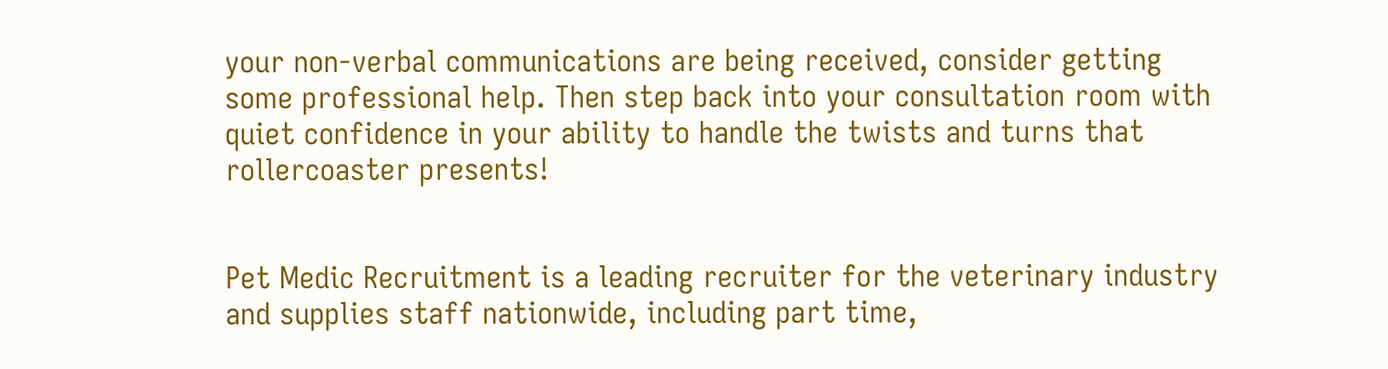your non-verbal communications are being received, consider getting some professional help. Then step back into your consultation room with quiet confidence in your ability to handle the twists and turns that rollercoaster presents!


Pet Medic Recruitment is a leading recruiter for the veterinary industry and supplies staff nationwide, including part time,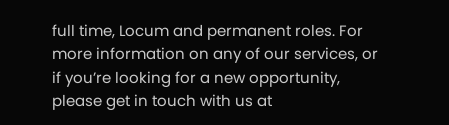full time, Locum and permanent roles. For more information on any of our services, or if you’re looking for a new opportunity, please get in touch with us at